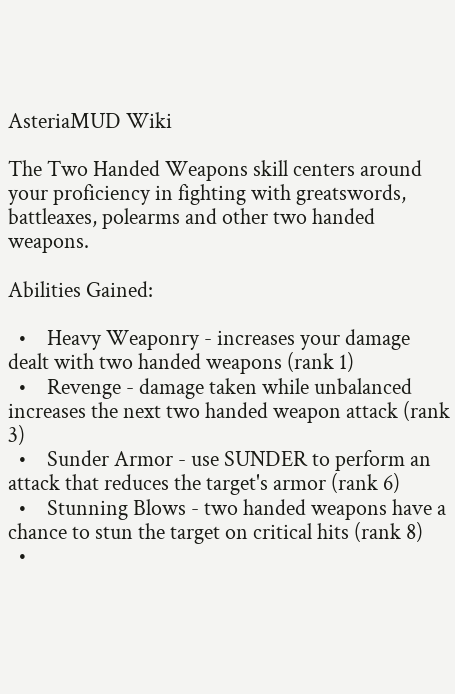AsteriaMUD Wiki

The Two Handed Weapons skill centers around your proficiency in fighting with greatswords, battleaxes, polearms and other two handed weapons.

Abilities Gained:

  •    Heavy Weaponry - increases your damage dealt with two handed weapons (rank 1)
  •    Revenge - damage taken while unbalanced increases the next two handed weapon attack (rank 3)
  •    Sunder Armor - use SUNDER to perform an attack that reduces the target's armor (rank 6)
  •    Stunning Blows - two handed weapons have a chance to stun the target on critical hits (rank 8)
  •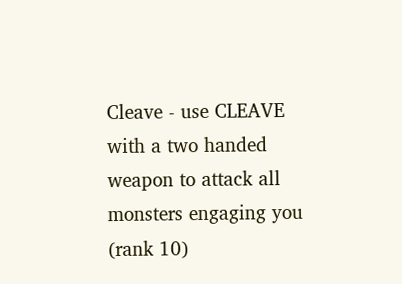Cleave - use CLEAVE with a two handed weapon to attack all monsters engaging you (rank 10)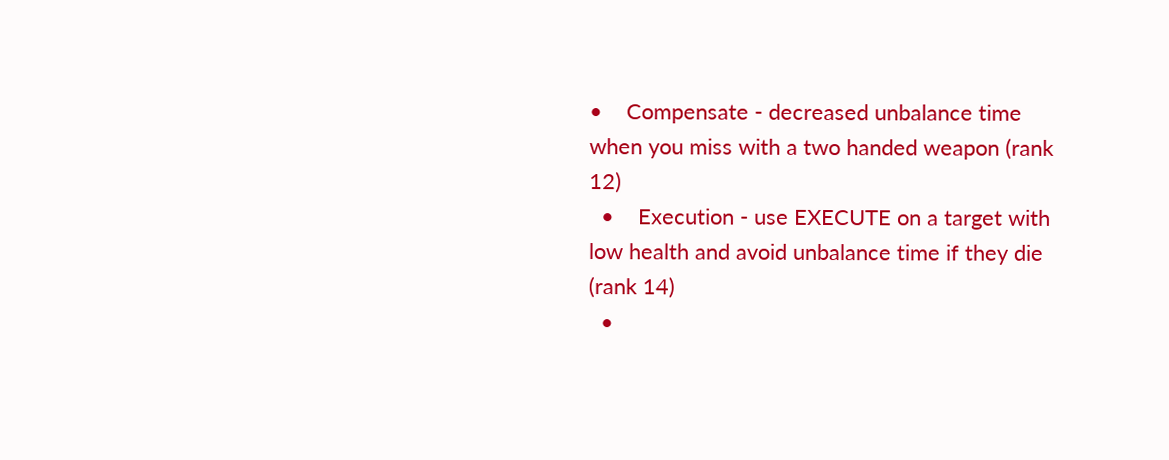•    Compensate - decreased unbalance time when you miss with a two handed weapon (rank 12)
  •    Execution - use EXECUTE on a target with low health and avoid unbalance time if they die (rank 14)
  •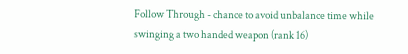Follow Through - chance to avoid unbalance time while swinging a two handed weapon (rank 16)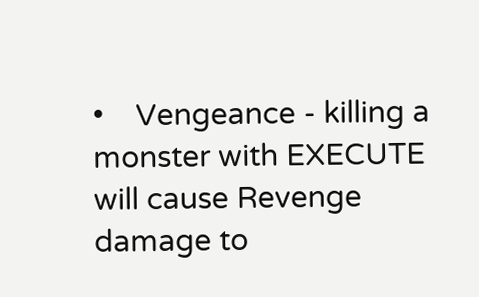•    Vengeance - killing a monster with EXECUTE will cause Revenge damage to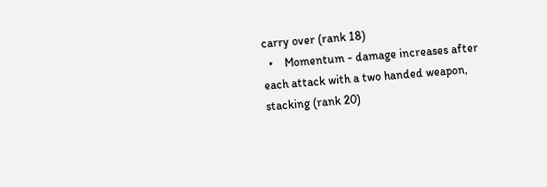carry over (rank 18)
  •    Momentum - damage increases after each attack with a two handed weapon, stacking (rank 20)